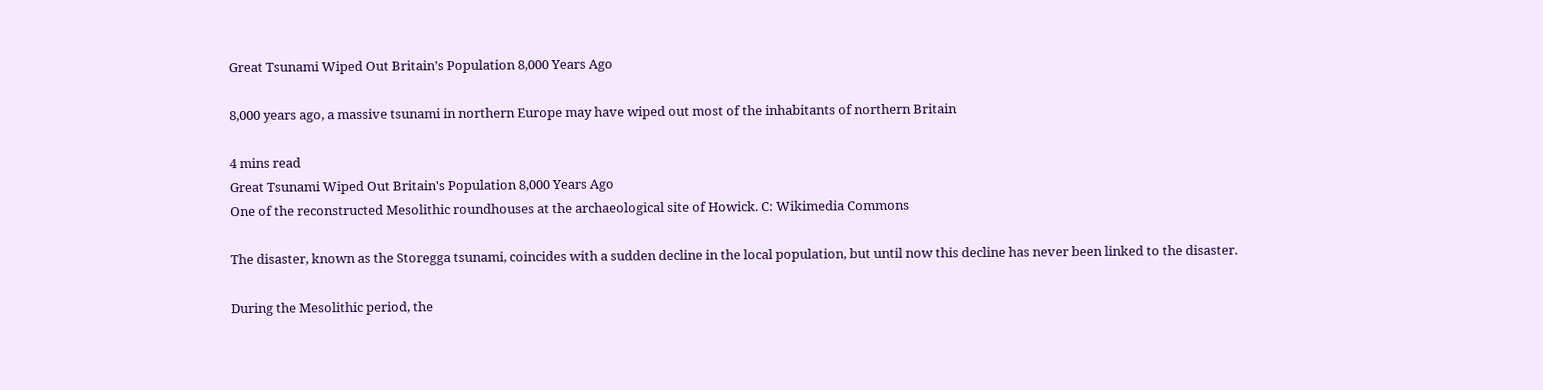Great Tsunami Wiped Out Britain’s Population 8,000 Years Ago

8,000 years ago, a massive tsunami in northern Europe may have wiped out most of the inhabitants of northern Britain

4 mins read
Great Tsunami Wiped Out Britain's Population 8,000 Years Ago
One of the reconstructed Mesolithic roundhouses at the archaeological site of Howick. C: Wikimedia Commons

The disaster, known as the Storegga tsunami, coincides with a sudden decline in the local population, but until now this decline has never been linked to the disaster.

During the Mesolithic period, the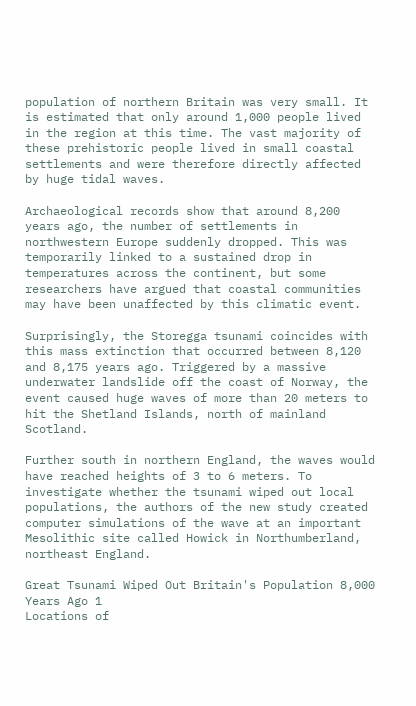population of northern Britain was very small. It is estimated that only around 1,000 people lived in the region at this time. The vast majority of these prehistoric people lived in small coastal settlements and were therefore directly affected by huge tidal waves.

Archaeological records show that around 8,200 years ago, the number of settlements in northwestern Europe suddenly dropped. This was temporarily linked to a sustained drop in temperatures across the continent, but some researchers have argued that coastal communities may have been unaffected by this climatic event.

Surprisingly, the Storegga tsunami coincides with this mass extinction that occurred between 8,120 and 8,175 years ago. Triggered by a massive underwater landslide off the coast of Norway, the event caused huge waves of more than 20 meters to hit the Shetland Islands, north of mainland Scotland.

Further south in northern England, the waves would have reached heights of 3 to 6 meters. To investigate whether the tsunami wiped out local populations, the authors of the new study created computer simulations of the wave at an important Mesolithic site called Howick in Northumberland, northeast England.

Great Tsunami Wiped Out Britain's Population 8,000 Years Ago 1
Locations of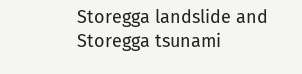Storegga landslide and Storegga tsunami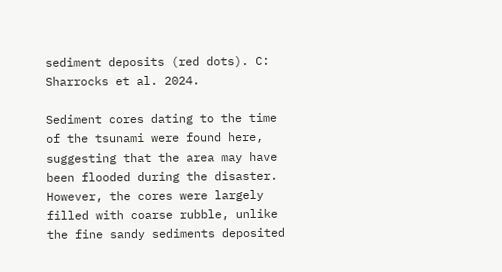sediment deposits (red dots). C: Sharrocks et al. 2024.

Sediment cores dating to the time of the tsunami were found here, suggesting that the area may have been flooded during the disaster. However, the cores were largely filled with coarse rubble, unlike the fine sandy sediments deposited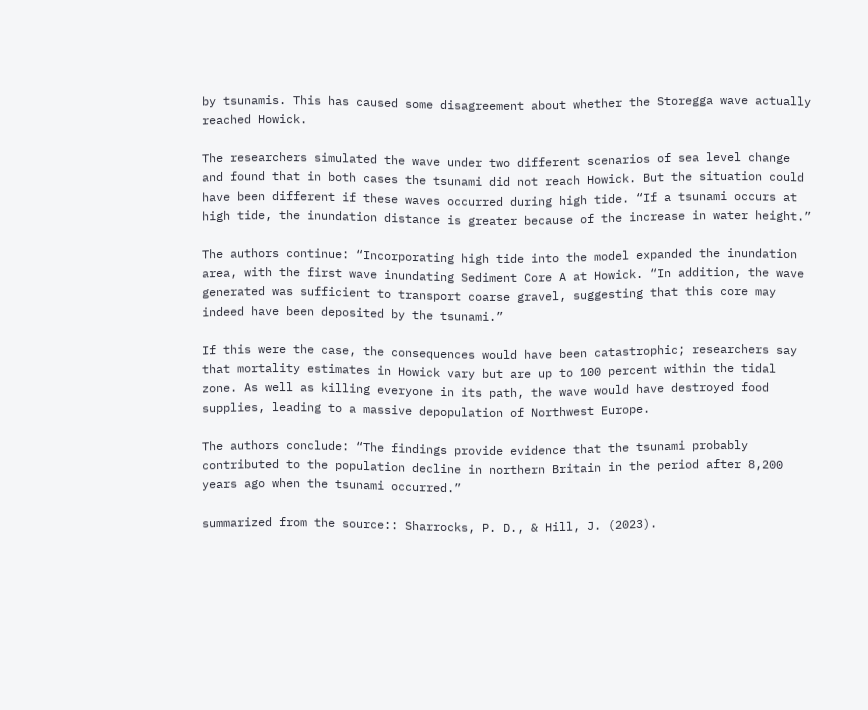by tsunamis. This has caused some disagreement about whether the Storegga wave actually reached Howick.

The researchers simulated the wave under two different scenarios of sea level change and found that in both cases the tsunami did not reach Howick. But the situation could have been different if these waves occurred during high tide. “If a tsunami occurs at high tide, the inundation distance is greater because of the increase in water height.”

The authors continue: “Incorporating high tide into the model expanded the inundation area, with the first wave inundating Sediment Core A at Howick. “In addition, the wave generated was sufficient to transport coarse gravel, suggesting that this core may indeed have been deposited by the tsunami.”

If this were the case, the consequences would have been catastrophic; researchers say that mortality estimates in Howick vary but are up to 100 percent within the tidal zone. As well as killing everyone in its path, the wave would have destroyed food supplies, leading to a massive depopulation of Northwest Europe.

The authors conclude: “The findings provide evidence that the tsunami probably contributed to the population decline in northern Britain in the period after 8,200 years ago when the tsunami occurred.”

summarized from the source:: Sharrocks, P. D., & Hill, J. (2023).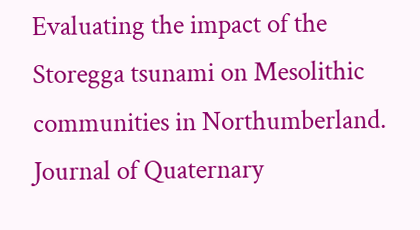Evaluating the impact of the Storegga tsunami on Mesolithic communities in Northumberland. Journal of Quaternary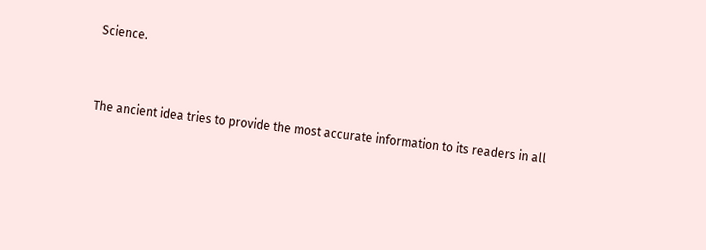Science.


The ancient idea tries to provide the most accurate information to its readers in all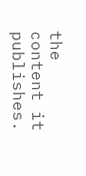the content it publishes.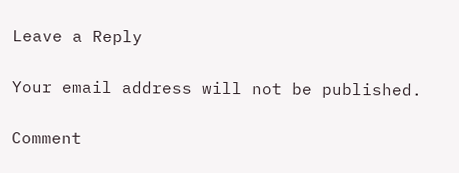Leave a Reply

Your email address will not be published.

Comment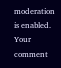moderation is enabled. Your comment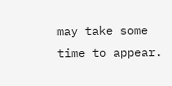may take some time to appear.